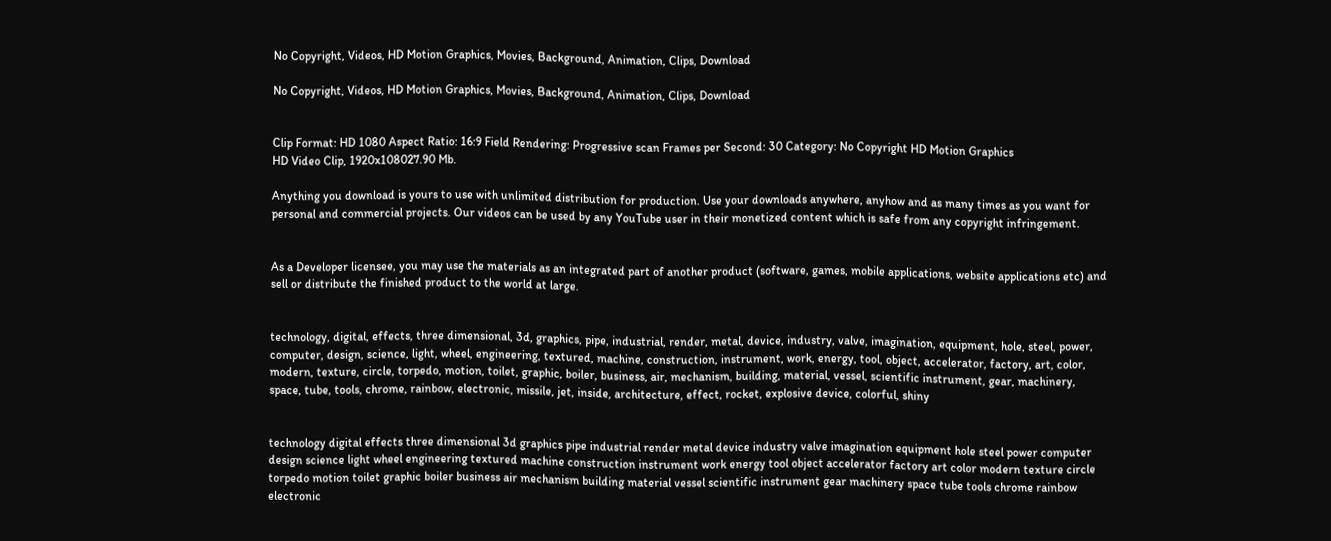No Copyright, Videos, HD Motion Graphics, Movies, Background, Animation, Clips, Download

No Copyright, Videos, HD Motion Graphics, Movies, Background, Animation, Clips, Download


Clip Format: HD 1080 Aspect Ratio: 16:9 Field Rendering: Progressive scan Frames per Second: 30 Category: No Copyright HD Motion Graphics
HD Video Clip, 1920x108027.90 Mb.

Anything you download is yours to use with unlimited distribution for production. Use your downloads anywhere, anyhow and as many times as you want for personal and commercial projects. Our videos can be used by any YouTube user in their monetized content which is safe from any copyright infringement.


As a Developer licensee, you may use the materials as an integrated part of another product (software, games, mobile applications, website applications etc) and sell or distribute the finished product to the world at large.


technology, digital, effects, three dimensional, 3d, graphics, pipe, industrial, render, metal, device, industry, valve, imagination, equipment, hole, steel, power, computer, design, science, light, wheel, engineering, textured, machine, construction, instrument, work, energy, tool, object, accelerator, factory, art, color, modern, texture, circle, torpedo, motion, toilet, graphic, boiler, business, air, mechanism, building, material, vessel, scientific instrument, gear, machinery, space, tube, tools, chrome, rainbow, electronic, missile, jet, inside, architecture, effect, rocket, explosive device, colorful, shiny


technology digital effects three dimensional 3d graphics pipe industrial render metal device industry valve imagination equipment hole steel power computer design science light wheel engineering textured machine construction instrument work energy tool object accelerator factory art color modern texture circle torpedo motion toilet graphic boiler business air mechanism building material vessel scientific instrument gear machinery space tube tools chrome rainbow electronic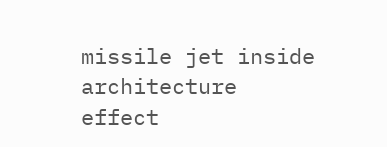missile jet inside architecture effect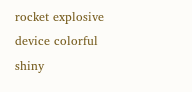rocket explosive device colorful shiny